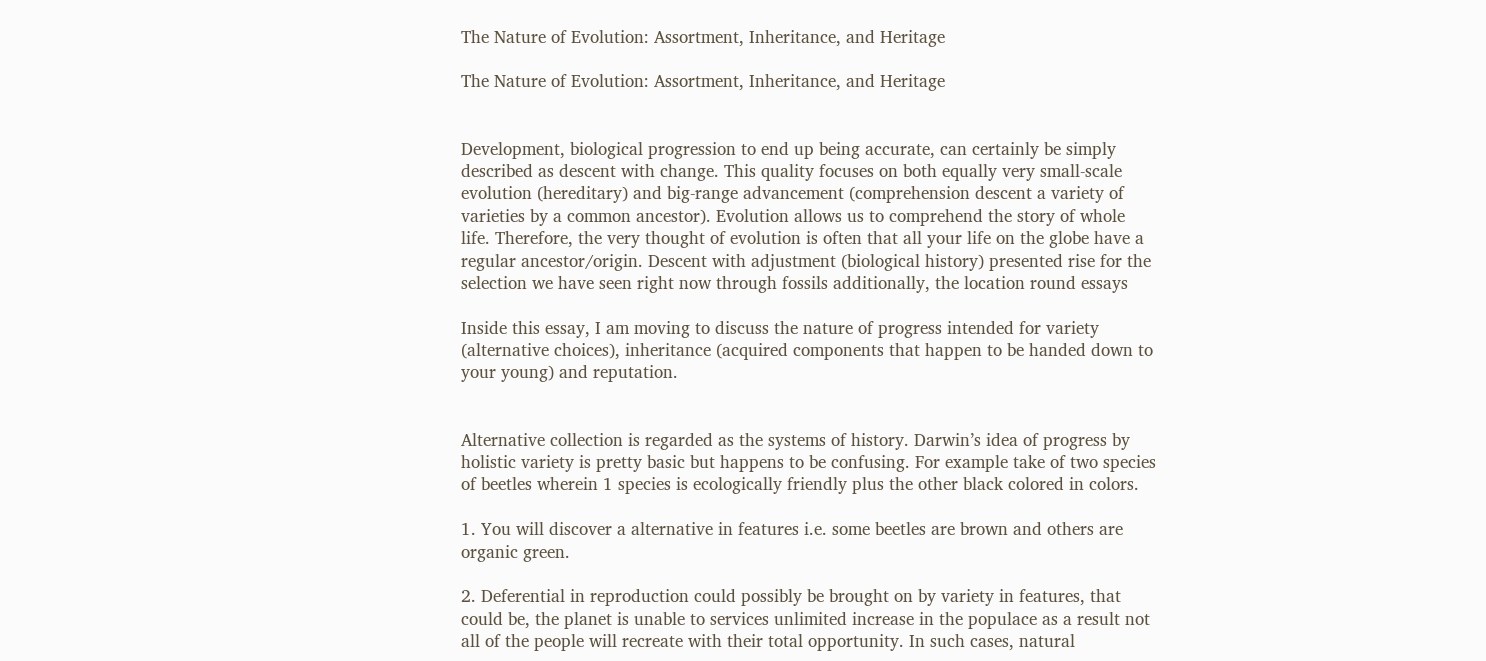The Nature of Evolution: Assortment, Inheritance, and Heritage

The Nature of Evolution: Assortment, Inheritance, and Heritage


Development, biological progression to end up being accurate, can certainly be simply described as descent with change. This quality focuses on both equally very small-scale evolution (hereditary) and big-range advancement (comprehension descent a variety of varieties by a common ancestor). Evolution allows us to comprehend the story of whole life. Therefore, the very thought of evolution is often that all your life on the globe have a regular ancestor/origin. Descent with adjustment (biological history) presented rise for the selection we have seen right now through fossils additionally, the location round essays

Inside this essay, I am moving to discuss the nature of progress intended for variety (alternative choices), inheritance (acquired components that happen to be handed down to your young) and reputation.


Alternative collection is regarded as the systems of history. Darwin’s idea of progress by holistic variety is pretty basic but happens to be confusing. For example take of two species of beetles wherein 1 species is ecologically friendly plus the other black colored in colors.

1. You will discover a alternative in features i.e. some beetles are brown and others are organic green.

2. Deferential in reproduction could possibly be brought on by variety in features, that could be, the planet is unable to services unlimited increase in the populace as a result not all of the people will recreate with their total opportunity. In such cases, natural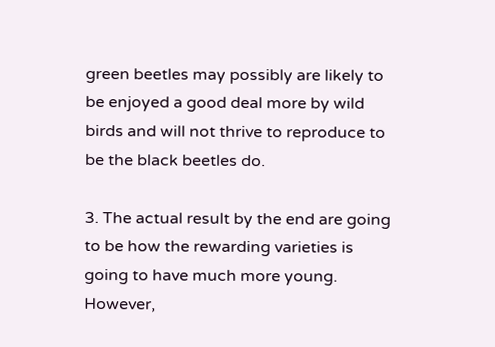green beetles may possibly are likely to be enjoyed a good deal more by wild birds and will not thrive to reproduce to be the black beetles do.

3. The actual result by the end are going to be how the rewarding varieties is going to have much more young. However,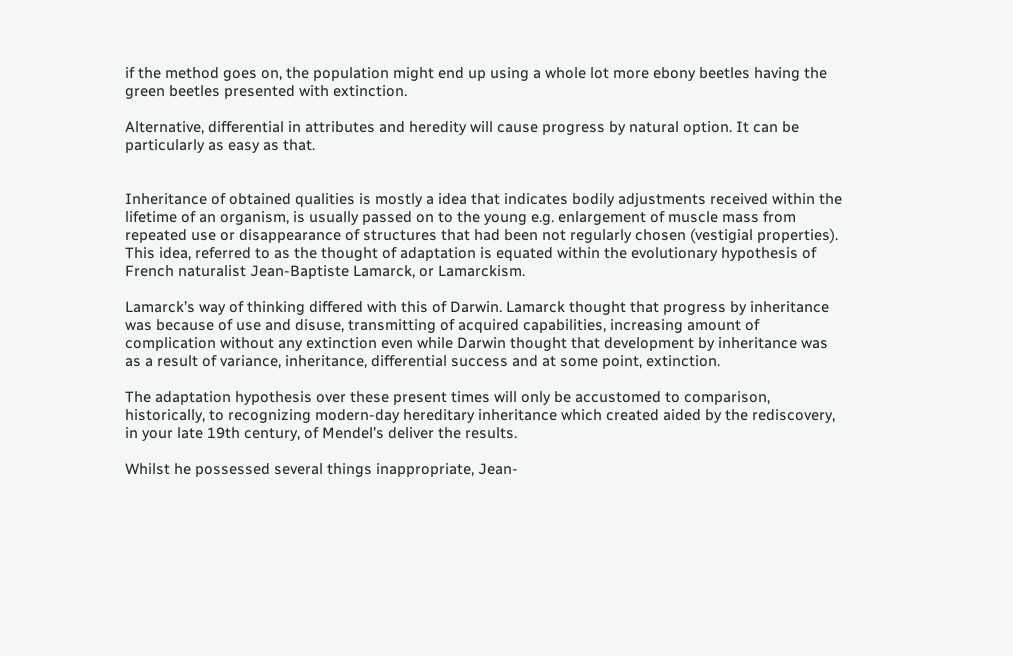if the method goes on, the population might end up using a whole lot more ebony beetles having the green beetles presented with extinction.

Alternative, differential in attributes and heredity will cause progress by natural option. It can be particularly as easy as that.


Inheritance of obtained qualities is mostly a idea that indicates bodily adjustments received within the lifetime of an organism, is usually passed on to the young e.g. enlargement of muscle mass from repeated use or disappearance of structures that had been not regularly chosen (vestigial properties). This idea, referred to as the thought of adaptation is equated within the evolutionary hypothesis of French naturalist Jean-Baptiste Lamarck, or Lamarckism.

Lamarck’s way of thinking differed with this of Darwin. Lamarck thought that progress by inheritance was because of use and disuse, transmitting of acquired capabilities, increasing amount of complication without any extinction even while Darwin thought that development by inheritance was as a result of variance, inheritance, differential success and at some point, extinction.

The adaptation hypothesis over these present times will only be accustomed to comparison, historically, to recognizing modern-day hereditary inheritance which created aided by the rediscovery, in your late 19th century, of Mendel’s deliver the results.

Whilst he possessed several things inappropriate, Jean-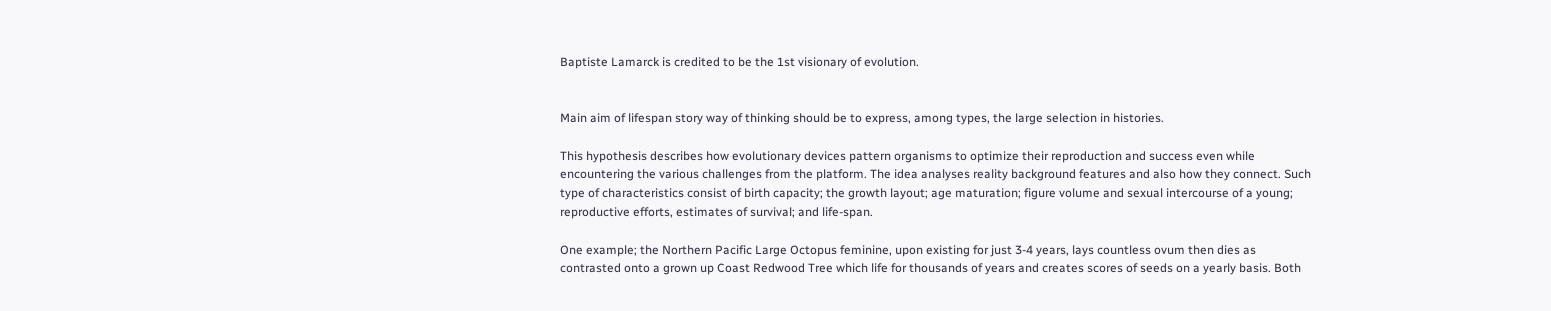Baptiste Lamarck is credited to be the 1st visionary of evolution.


Main aim of lifespan story way of thinking should be to express, among types, the large selection in histories.

This hypothesis describes how evolutionary devices pattern organisms to optimize their reproduction and success even while encountering the various challenges from the platform. The idea analyses reality background features and also how they connect. Such type of characteristics consist of birth capacity; the growth layout; age maturation; figure volume and sexual intercourse of a young; reproductive efforts, estimates of survival; and life-span.

One example; the Northern Pacific Large Octopus feminine, upon existing for just 3-4 years, lays countless ovum then dies as contrasted onto a grown up Coast Redwood Tree which life for thousands of years and creates scores of seeds on a yearly basis. Both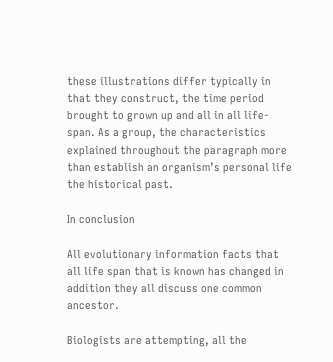these illustrations differ typically in that they construct, the time period brought to grown up and all in all life-span. As a group, the characteristics explained throughout the paragraph more than establish an organism’s personal life the historical past.

In conclusion

All evolutionary information facts that all life span that is known has changed in addition they all discuss one common ancestor.

Biologists are attempting, all the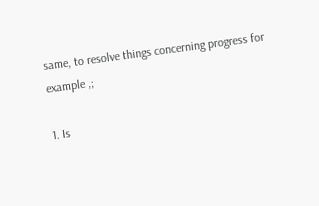same, to resolve things concerning progress for example ,;

1. Is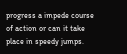progress a impede course of action or can it take place in speedy jumps.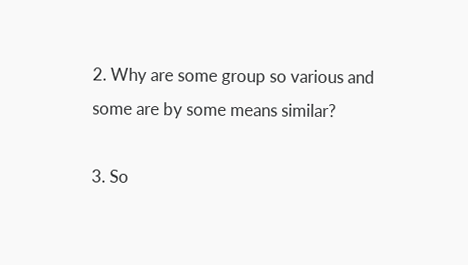2. Why are some group so various and some are by some means similar?

3. So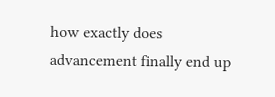how exactly does advancement finally end up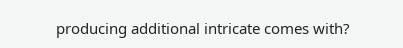producing additional intricate comes with?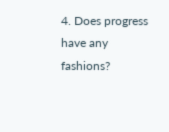4. Does progress have any fashions?